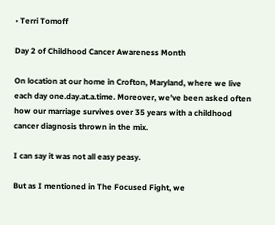• Terri Tomoff

Day 2 of Childhood Cancer Awareness Month

On location at our home in Crofton, Maryland, where we live each day one.day.at.a.time. Moreover, we've been asked often how our marriage survives over 35 years with a childhood cancer diagnosis thrown in the mix.

I can say it was not all easy peasy.

But as I mentioned in The Focused Fight, we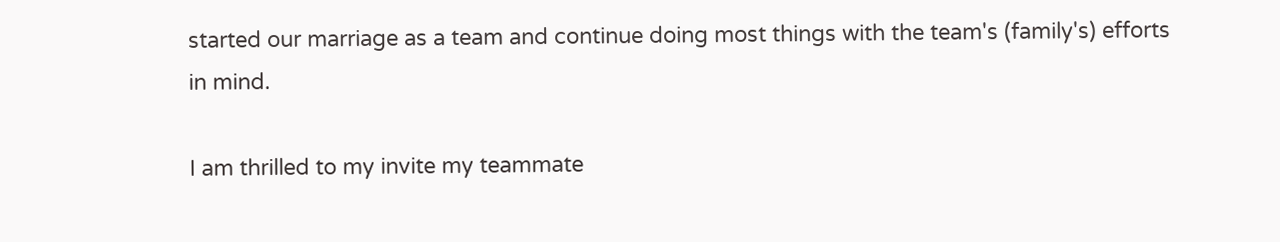started our marriage as a team and continue doing most things with the team's (family's) efforts in mind.

I am thrilled to my invite my teammate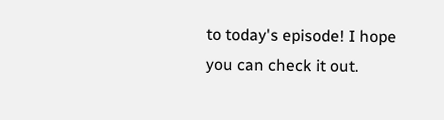to today's episode! I hope you can check it out.